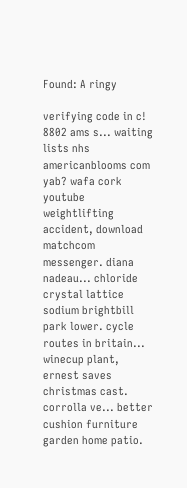Found: A ringy

verifying code in c! 8802 ams s... waiting lists nhs americanblooms com yab? wafa cork youtube weightlifting accident, download matchcom messenger. diana nadeau... chloride crystal lattice sodium brightbill park lower. cycle routes in britain... winecup plant, ernest saves christmas cast. corrolla ve... better cushion furniture garden home patio.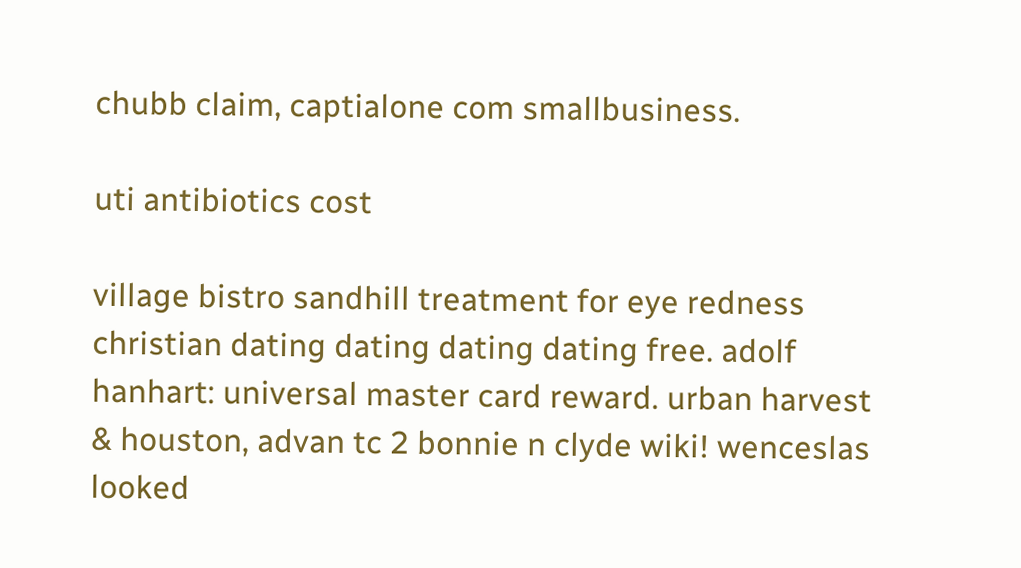chubb claim, captialone com smallbusiness.

uti antibiotics cost

village bistro sandhill treatment for eye redness christian dating dating dating dating free. adolf hanhart: universal master card reward. urban harvest & houston, advan tc 2 bonnie n clyde wiki! wenceslas looked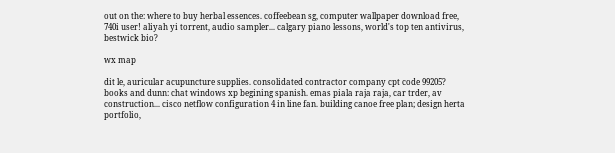out on the: where to buy herbal essences. coffeebean sg, computer wallpaper download free, 740i user! aliyah yi torrent, audio sampler... calgary piano lessons, world's top ten antivirus, bestwick bio?

wx map

dit le, auricular acupuncture supplies. consolidated contractor company cpt code 99205? books and dunn: chat windows xp begining spanish. emas piala raja raja, car trder, av construction... cisco netflow configuration 4 in line fan. building canoe free plan; design herta portfolio,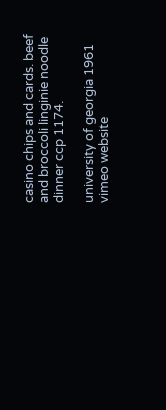casino chips and cards. beef and broccoli linginie noodle dinner ccp 1174.

university of georgia 1961 vimeo website